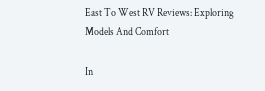East To West RV Reviews: Exploring Models And Comfort

In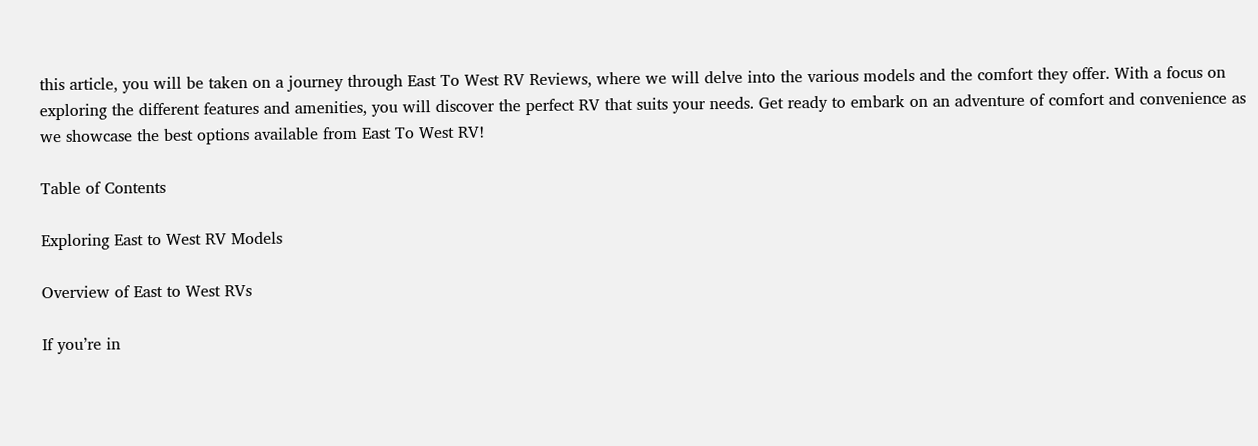this article, you will be taken on a journey through East To West RV Reviews, where we will delve into the various models and the comfort they offer. With a focus on exploring the different features and amenities, you will discover the perfect RV that suits your needs. Get ready to embark on an adventure of comfort and convenience as we showcase the best options available from East To West RV!

Table of Contents

Exploring East to West RV Models

Overview of East to West RVs

If you’re in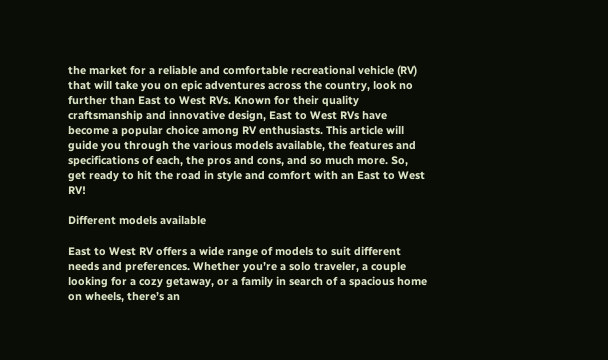the market for a reliable and comfortable recreational vehicle (RV) that will take you on epic adventures across the country, look no further than East to West RVs. Known for their quality craftsmanship and innovative design, East to West RVs have become a popular choice among RV enthusiasts. This article will guide you through the various models available, the features and specifications of each, the pros and cons, and so much more. So, get ready to hit the road in style and comfort with an East to West RV!

Different models available

East to West RV offers a wide range of models to suit different needs and preferences. Whether you’re a solo traveler, a couple looking for a cozy getaway, or a family in search of a spacious home on wheels, there’s an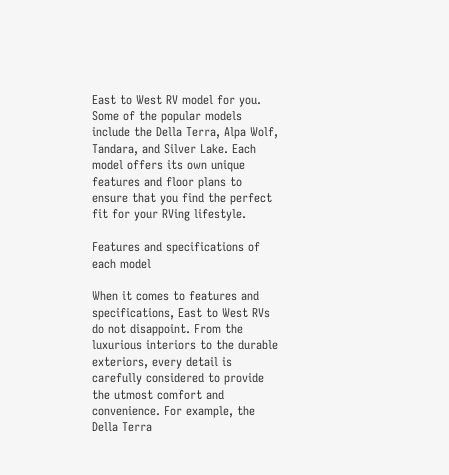East to West RV model for you. Some of the popular models include the Della Terra, Alpa Wolf, Tandara, and Silver Lake. Each model offers its own unique features and floor plans to ensure that you find the perfect fit for your RVing lifestyle.

Features and specifications of each model

When it comes to features and specifications, East to West RVs do not disappoint. From the luxurious interiors to the durable exteriors, every detail is carefully considered to provide the utmost comfort and convenience. For example, the Della Terra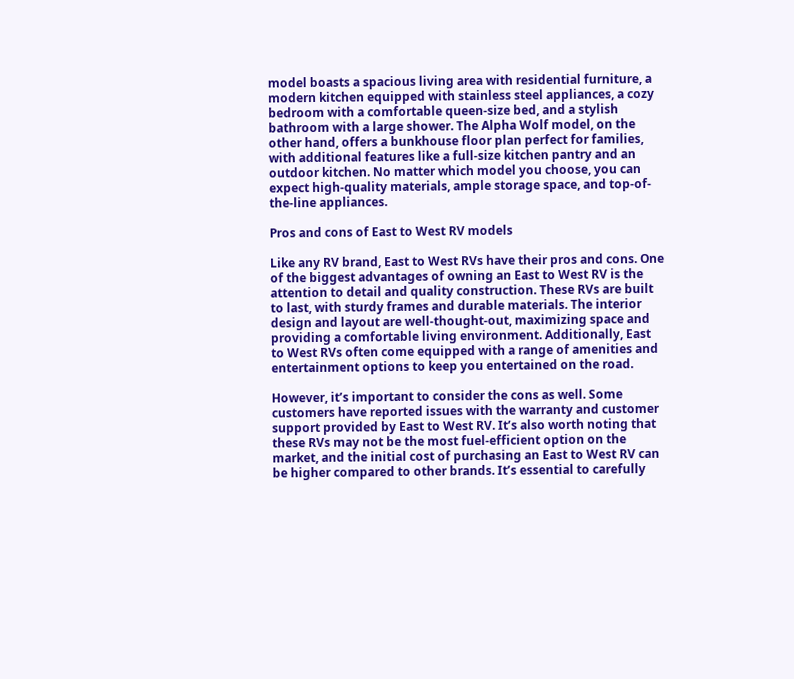model boasts a spacious living area with residential furniture, a modern kitchen equipped with stainless steel appliances, a cozy bedroom with a comfortable queen-size bed, and a stylish bathroom with a large shower. The Alpha Wolf model, on the other hand, offers a bunkhouse floor plan perfect for families, with additional features like a full-size kitchen pantry and an outdoor kitchen. No matter which model you choose, you can expect high-quality materials, ample storage space, and top-of-the-line appliances.

Pros and cons of East to West RV models

Like any RV brand, East to West RVs have their pros and cons. One of the biggest advantages of owning an East to West RV is the attention to detail and quality construction. These RVs are built to last, with sturdy frames and durable materials. The interior design and layout are well-thought-out, maximizing space and providing a comfortable living environment. Additionally, East to West RVs often come equipped with a range of amenities and entertainment options to keep you entertained on the road.

However, it’s important to consider the cons as well. Some customers have reported issues with the warranty and customer support provided by East to West RV. It’s also worth noting that these RVs may not be the most fuel-efficient option on the market, and the initial cost of purchasing an East to West RV can be higher compared to other brands. It’s essential to carefully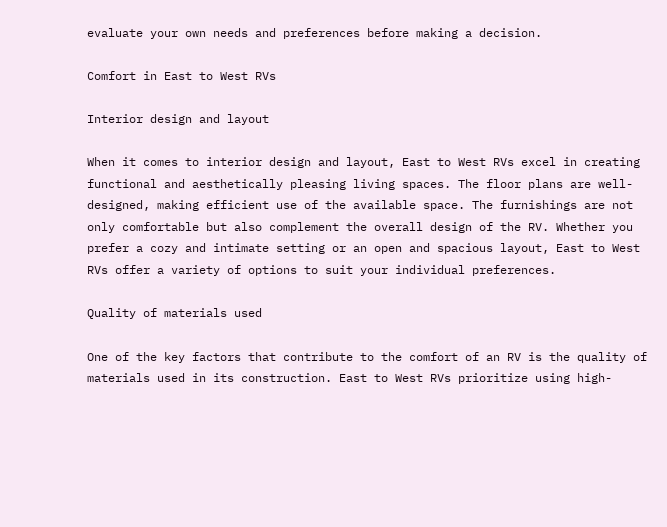evaluate your own needs and preferences before making a decision.

Comfort in East to West RVs

Interior design and layout

When it comes to interior design and layout, East to West RVs excel in creating functional and aesthetically pleasing living spaces. The floor plans are well-designed, making efficient use of the available space. The furnishings are not only comfortable but also complement the overall design of the RV. Whether you prefer a cozy and intimate setting or an open and spacious layout, East to West RVs offer a variety of options to suit your individual preferences.

Quality of materials used

One of the key factors that contribute to the comfort of an RV is the quality of materials used in its construction. East to West RVs prioritize using high-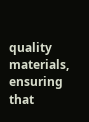quality materials, ensuring that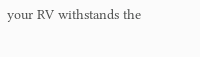your RV withstands the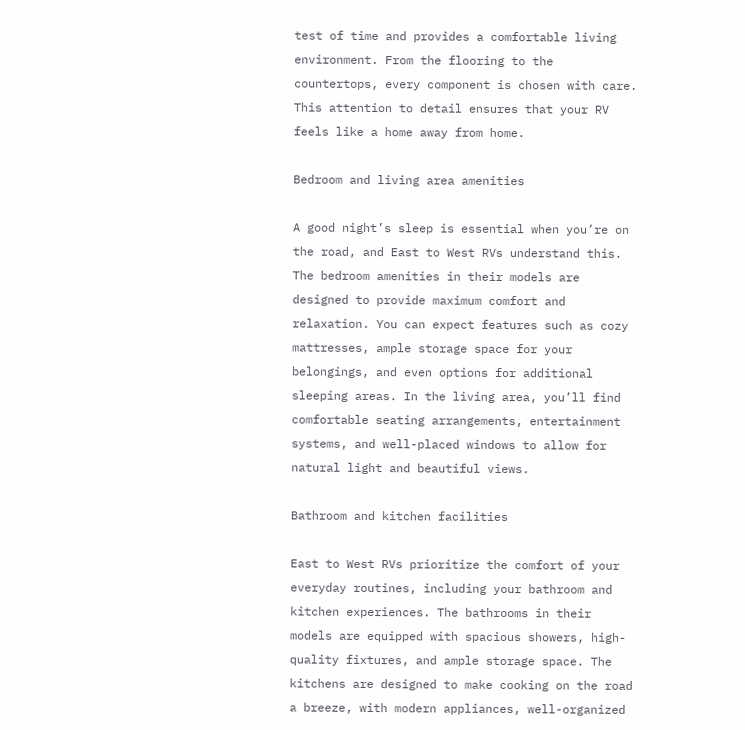test of time and provides a comfortable living environment. From the flooring to the countertops, every component is chosen with care. This attention to detail ensures that your RV feels like a home away from home.

Bedroom and living area amenities

A good night’s sleep is essential when you’re on the road, and East to West RVs understand this. The bedroom amenities in their models are designed to provide maximum comfort and relaxation. You can expect features such as cozy mattresses, ample storage space for your belongings, and even options for additional sleeping areas. In the living area, you’ll find comfortable seating arrangements, entertainment systems, and well-placed windows to allow for natural light and beautiful views.

Bathroom and kitchen facilities

East to West RVs prioritize the comfort of your everyday routines, including your bathroom and kitchen experiences. The bathrooms in their models are equipped with spacious showers, high-quality fixtures, and ample storage space. The kitchens are designed to make cooking on the road a breeze, with modern appliances, well-organized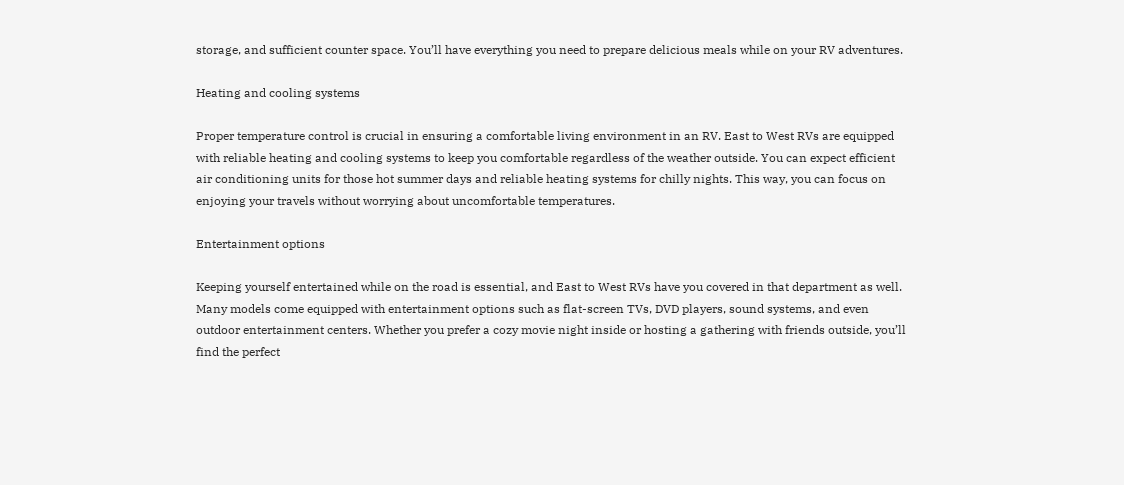storage, and sufficient counter space. You’ll have everything you need to prepare delicious meals while on your RV adventures.

Heating and cooling systems

Proper temperature control is crucial in ensuring a comfortable living environment in an RV. East to West RVs are equipped with reliable heating and cooling systems to keep you comfortable regardless of the weather outside. You can expect efficient air conditioning units for those hot summer days and reliable heating systems for chilly nights. This way, you can focus on enjoying your travels without worrying about uncomfortable temperatures.

Entertainment options

Keeping yourself entertained while on the road is essential, and East to West RVs have you covered in that department as well. Many models come equipped with entertainment options such as flat-screen TVs, DVD players, sound systems, and even outdoor entertainment centers. Whether you prefer a cozy movie night inside or hosting a gathering with friends outside, you’ll find the perfect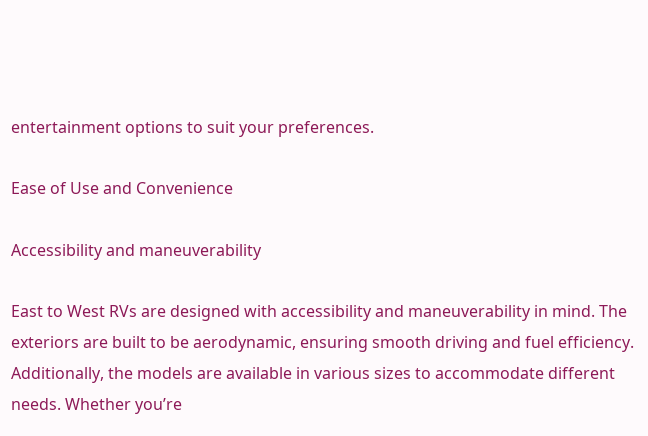entertainment options to suit your preferences.

Ease of Use and Convenience

Accessibility and maneuverability

East to West RVs are designed with accessibility and maneuverability in mind. The exteriors are built to be aerodynamic, ensuring smooth driving and fuel efficiency. Additionally, the models are available in various sizes to accommodate different needs. Whether you’re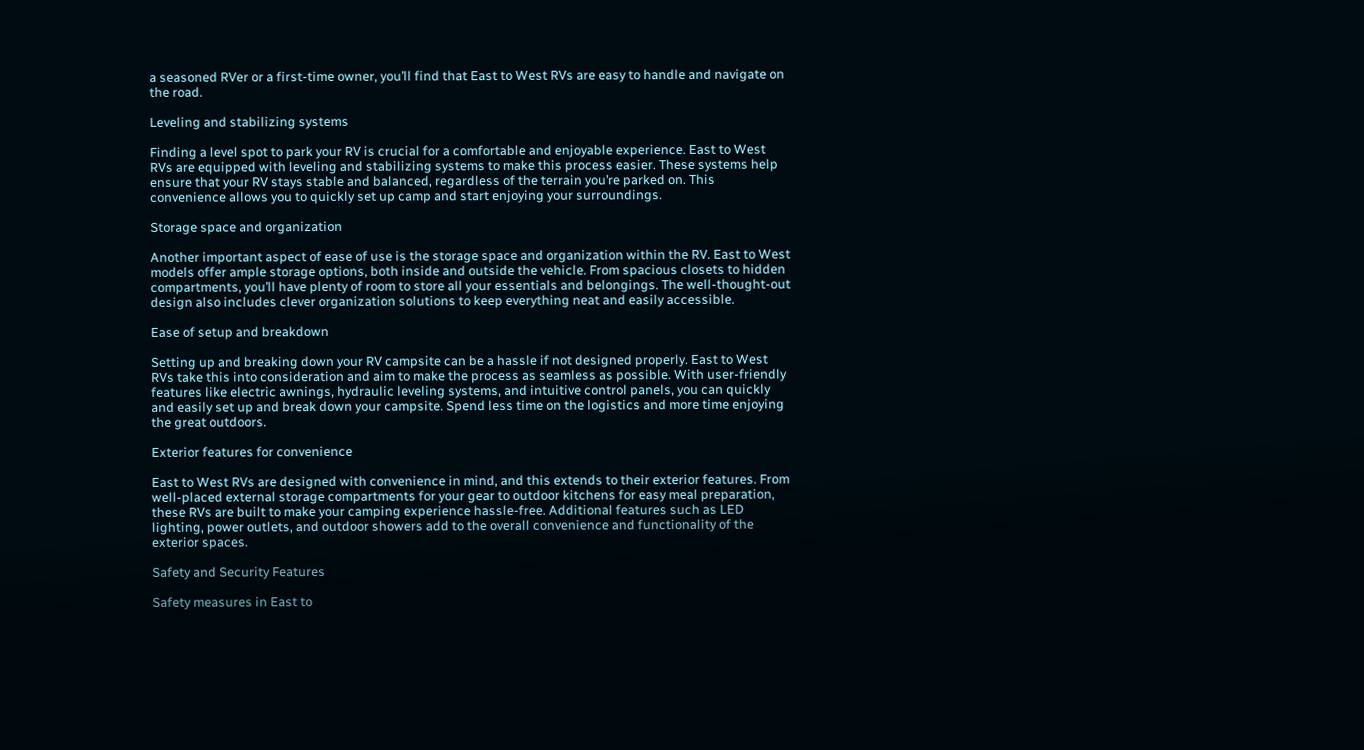a seasoned RVer or a first-time owner, you’ll find that East to West RVs are easy to handle and navigate on the road.

Leveling and stabilizing systems

Finding a level spot to park your RV is crucial for a comfortable and enjoyable experience. East to West RVs are equipped with leveling and stabilizing systems to make this process easier. These systems help ensure that your RV stays stable and balanced, regardless of the terrain you’re parked on. This convenience allows you to quickly set up camp and start enjoying your surroundings.

Storage space and organization

Another important aspect of ease of use is the storage space and organization within the RV. East to West models offer ample storage options, both inside and outside the vehicle. From spacious closets to hidden compartments, you’ll have plenty of room to store all your essentials and belongings. The well-thought-out design also includes clever organization solutions to keep everything neat and easily accessible.

Ease of setup and breakdown

Setting up and breaking down your RV campsite can be a hassle if not designed properly. East to West RVs take this into consideration and aim to make the process as seamless as possible. With user-friendly features like electric awnings, hydraulic leveling systems, and intuitive control panels, you can quickly and easily set up and break down your campsite. Spend less time on the logistics and more time enjoying the great outdoors.

Exterior features for convenience

East to West RVs are designed with convenience in mind, and this extends to their exterior features. From well-placed external storage compartments for your gear to outdoor kitchens for easy meal preparation, these RVs are built to make your camping experience hassle-free. Additional features such as LED lighting, power outlets, and outdoor showers add to the overall convenience and functionality of the exterior spaces.

Safety and Security Features

Safety measures in East to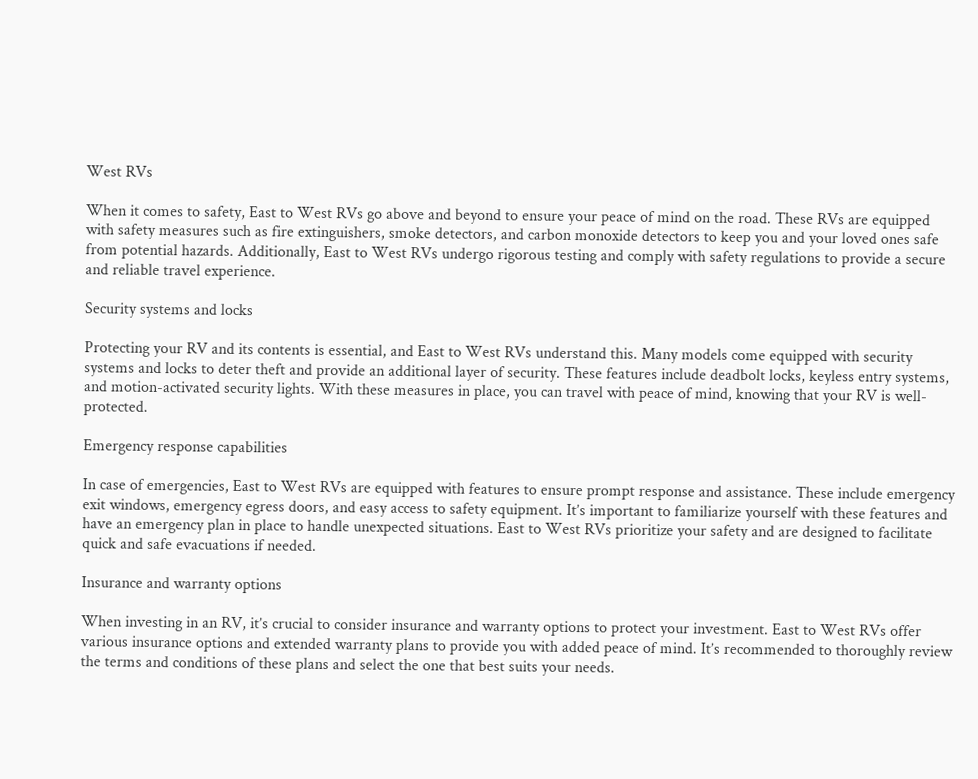West RVs

When it comes to safety, East to West RVs go above and beyond to ensure your peace of mind on the road. These RVs are equipped with safety measures such as fire extinguishers, smoke detectors, and carbon monoxide detectors to keep you and your loved ones safe from potential hazards. Additionally, East to West RVs undergo rigorous testing and comply with safety regulations to provide a secure and reliable travel experience.

Security systems and locks

Protecting your RV and its contents is essential, and East to West RVs understand this. Many models come equipped with security systems and locks to deter theft and provide an additional layer of security. These features include deadbolt locks, keyless entry systems, and motion-activated security lights. With these measures in place, you can travel with peace of mind, knowing that your RV is well-protected.

Emergency response capabilities

In case of emergencies, East to West RVs are equipped with features to ensure prompt response and assistance. These include emergency exit windows, emergency egress doors, and easy access to safety equipment. It’s important to familiarize yourself with these features and have an emergency plan in place to handle unexpected situations. East to West RVs prioritize your safety and are designed to facilitate quick and safe evacuations if needed.

Insurance and warranty options

When investing in an RV, it’s crucial to consider insurance and warranty options to protect your investment. East to West RVs offer various insurance options and extended warranty plans to provide you with added peace of mind. It’s recommended to thoroughly review the terms and conditions of these plans and select the one that best suits your needs.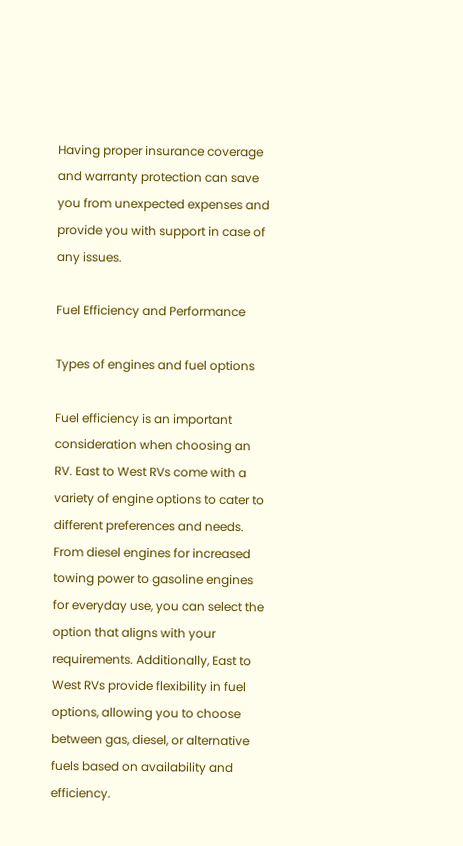Having proper insurance coverage and warranty protection can save you from unexpected expenses and provide you with support in case of any issues.

Fuel Efficiency and Performance

Types of engines and fuel options

Fuel efficiency is an important consideration when choosing an RV. East to West RVs come with a variety of engine options to cater to different preferences and needs. From diesel engines for increased towing power to gasoline engines for everyday use, you can select the option that aligns with your requirements. Additionally, East to West RVs provide flexibility in fuel options, allowing you to choose between gas, diesel, or alternative fuels based on availability and efficiency.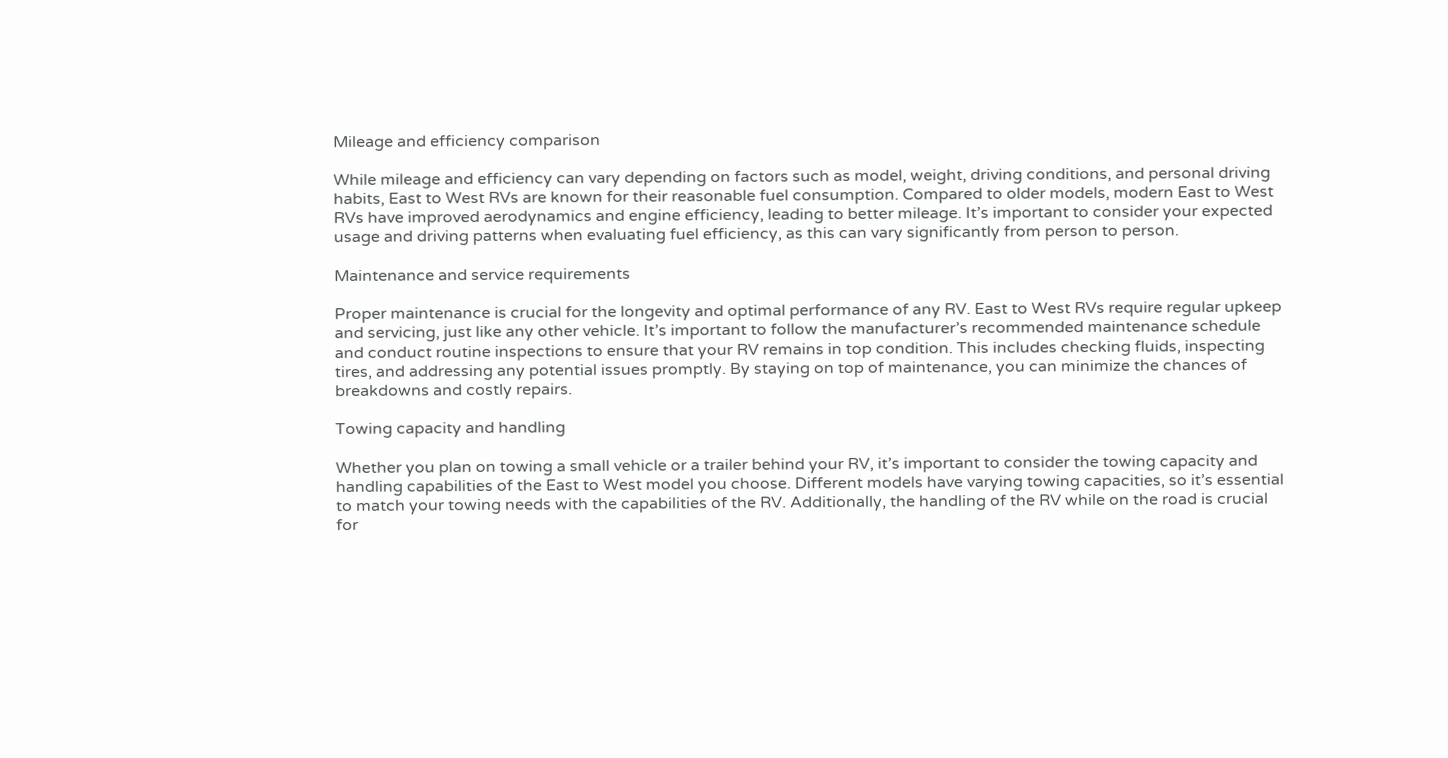Mileage and efficiency comparison

While mileage and efficiency can vary depending on factors such as model, weight, driving conditions, and personal driving habits, East to West RVs are known for their reasonable fuel consumption. Compared to older models, modern East to West RVs have improved aerodynamics and engine efficiency, leading to better mileage. It’s important to consider your expected usage and driving patterns when evaluating fuel efficiency, as this can vary significantly from person to person.

Maintenance and service requirements

Proper maintenance is crucial for the longevity and optimal performance of any RV. East to West RVs require regular upkeep and servicing, just like any other vehicle. It’s important to follow the manufacturer’s recommended maintenance schedule and conduct routine inspections to ensure that your RV remains in top condition. This includes checking fluids, inspecting tires, and addressing any potential issues promptly. By staying on top of maintenance, you can minimize the chances of breakdowns and costly repairs.

Towing capacity and handling

Whether you plan on towing a small vehicle or a trailer behind your RV, it’s important to consider the towing capacity and handling capabilities of the East to West model you choose. Different models have varying towing capacities, so it’s essential to match your towing needs with the capabilities of the RV. Additionally, the handling of the RV while on the road is crucial for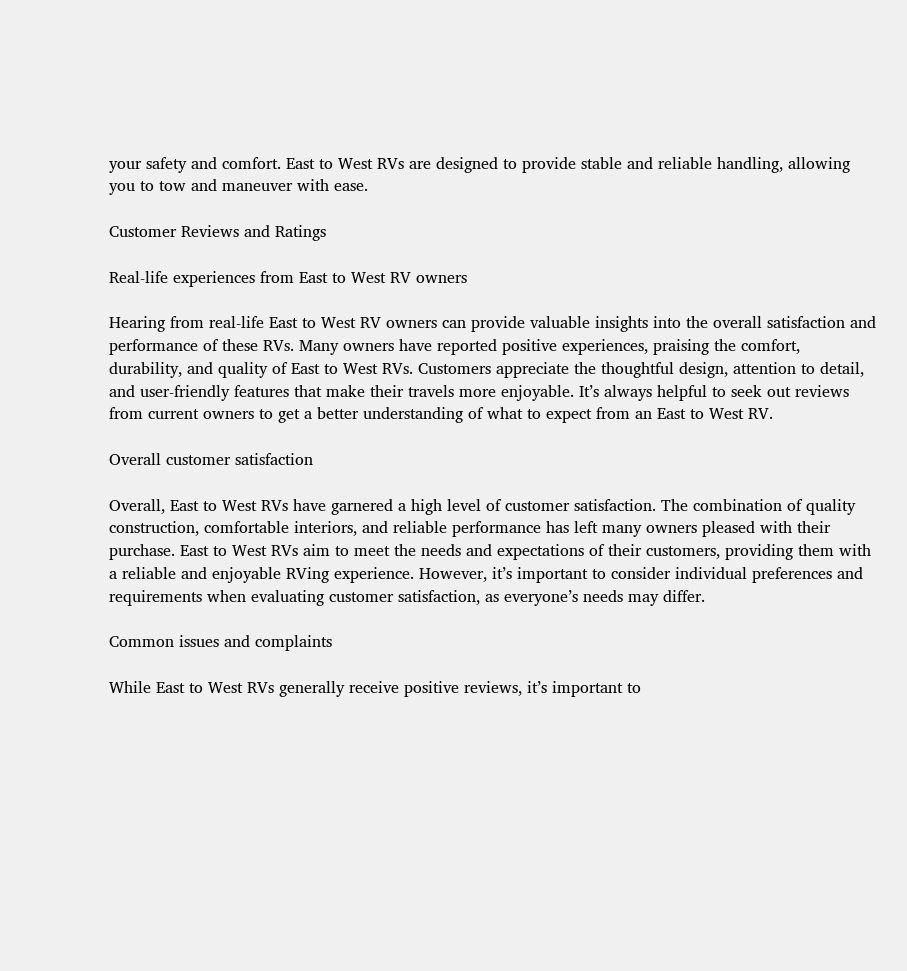your safety and comfort. East to West RVs are designed to provide stable and reliable handling, allowing you to tow and maneuver with ease.

Customer Reviews and Ratings

Real-life experiences from East to West RV owners

Hearing from real-life East to West RV owners can provide valuable insights into the overall satisfaction and performance of these RVs. Many owners have reported positive experiences, praising the comfort, durability, and quality of East to West RVs. Customers appreciate the thoughtful design, attention to detail, and user-friendly features that make their travels more enjoyable. It’s always helpful to seek out reviews from current owners to get a better understanding of what to expect from an East to West RV.

Overall customer satisfaction

Overall, East to West RVs have garnered a high level of customer satisfaction. The combination of quality construction, comfortable interiors, and reliable performance has left many owners pleased with their purchase. East to West RVs aim to meet the needs and expectations of their customers, providing them with a reliable and enjoyable RVing experience. However, it’s important to consider individual preferences and requirements when evaluating customer satisfaction, as everyone’s needs may differ.

Common issues and complaints

While East to West RVs generally receive positive reviews, it’s important to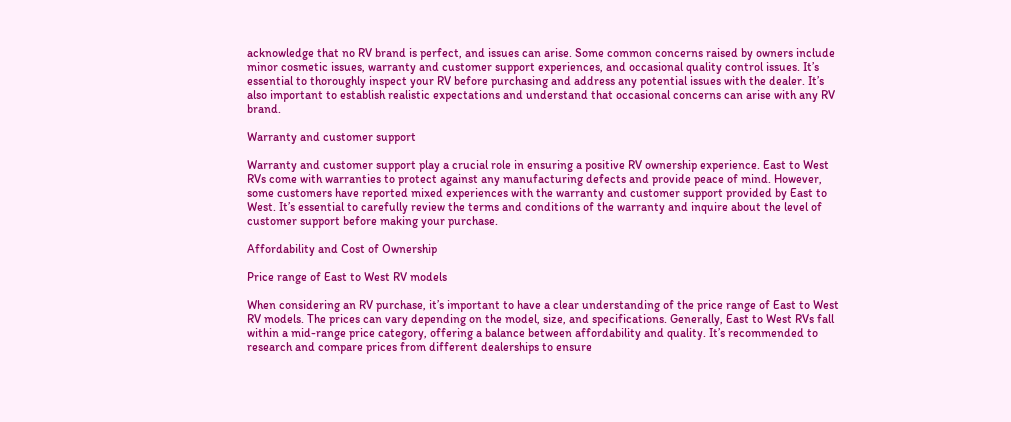acknowledge that no RV brand is perfect, and issues can arise. Some common concerns raised by owners include minor cosmetic issues, warranty and customer support experiences, and occasional quality control issues. It’s essential to thoroughly inspect your RV before purchasing and address any potential issues with the dealer. It’s also important to establish realistic expectations and understand that occasional concerns can arise with any RV brand.

Warranty and customer support

Warranty and customer support play a crucial role in ensuring a positive RV ownership experience. East to West RVs come with warranties to protect against any manufacturing defects and provide peace of mind. However, some customers have reported mixed experiences with the warranty and customer support provided by East to West. It’s essential to carefully review the terms and conditions of the warranty and inquire about the level of customer support before making your purchase.

Affordability and Cost of Ownership

Price range of East to West RV models

When considering an RV purchase, it’s important to have a clear understanding of the price range of East to West RV models. The prices can vary depending on the model, size, and specifications. Generally, East to West RVs fall within a mid-range price category, offering a balance between affordability and quality. It’s recommended to research and compare prices from different dealerships to ensure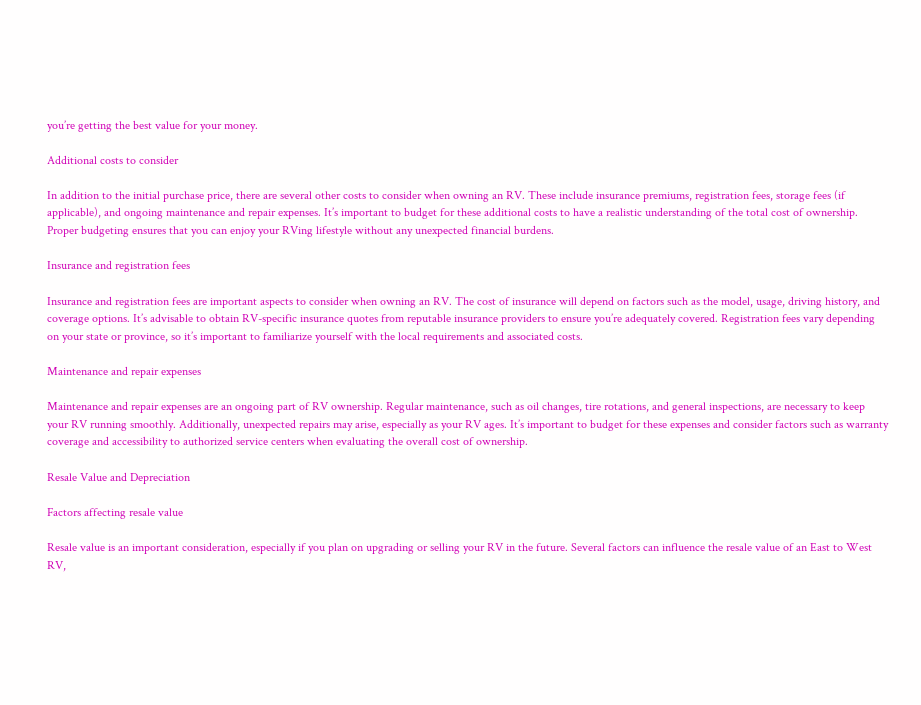you’re getting the best value for your money.

Additional costs to consider

In addition to the initial purchase price, there are several other costs to consider when owning an RV. These include insurance premiums, registration fees, storage fees (if applicable), and ongoing maintenance and repair expenses. It’s important to budget for these additional costs to have a realistic understanding of the total cost of ownership. Proper budgeting ensures that you can enjoy your RVing lifestyle without any unexpected financial burdens.

Insurance and registration fees

Insurance and registration fees are important aspects to consider when owning an RV. The cost of insurance will depend on factors such as the model, usage, driving history, and coverage options. It’s advisable to obtain RV-specific insurance quotes from reputable insurance providers to ensure you’re adequately covered. Registration fees vary depending on your state or province, so it’s important to familiarize yourself with the local requirements and associated costs.

Maintenance and repair expenses

Maintenance and repair expenses are an ongoing part of RV ownership. Regular maintenance, such as oil changes, tire rotations, and general inspections, are necessary to keep your RV running smoothly. Additionally, unexpected repairs may arise, especially as your RV ages. It’s important to budget for these expenses and consider factors such as warranty coverage and accessibility to authorized service centers when evaluating the overall cost of ownership.

Resale Value and Depreciation

Factors affecting resale value

Resale value is an important consideration, especially if you plan on upgrading or selling your RV in the future. Several factors can influence the resale value of an East to West RV,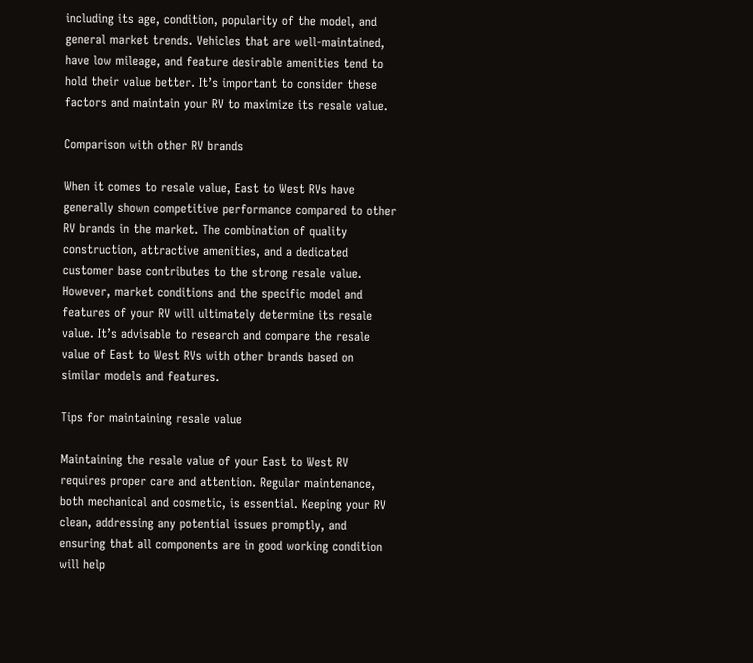including its age, condition, popularity of the model, and general market trends. Vehicles that are well-maintained, have low mileage, and feature desirable amenities tend to hold their value better. It’s important to consider these factors and maintain your RV to maximize its resale value.

Comparison with other RV brands

When it comes to resale value, East to West RVs have generally shown competitive performance compared to other RV brands in the market. The combination of quality construction, attractive amenities, and a dedicated customer base contributes to the strong resale value. However, market conditions and the specific model and features of your RV will ultimately determine its resale value. It’s advisable to research and compare the resale value of East to West RVs with other brands based on similar models and features.

Tips for maintaining resale value

Maintaining the resale value of your East to West RV requires proper care and attention. Regular maintenance, both mechanical and cosmetic, is essential. Keeping your RV clean, addressing any potential issues promptly, and ensuring that all components are in good working condition will help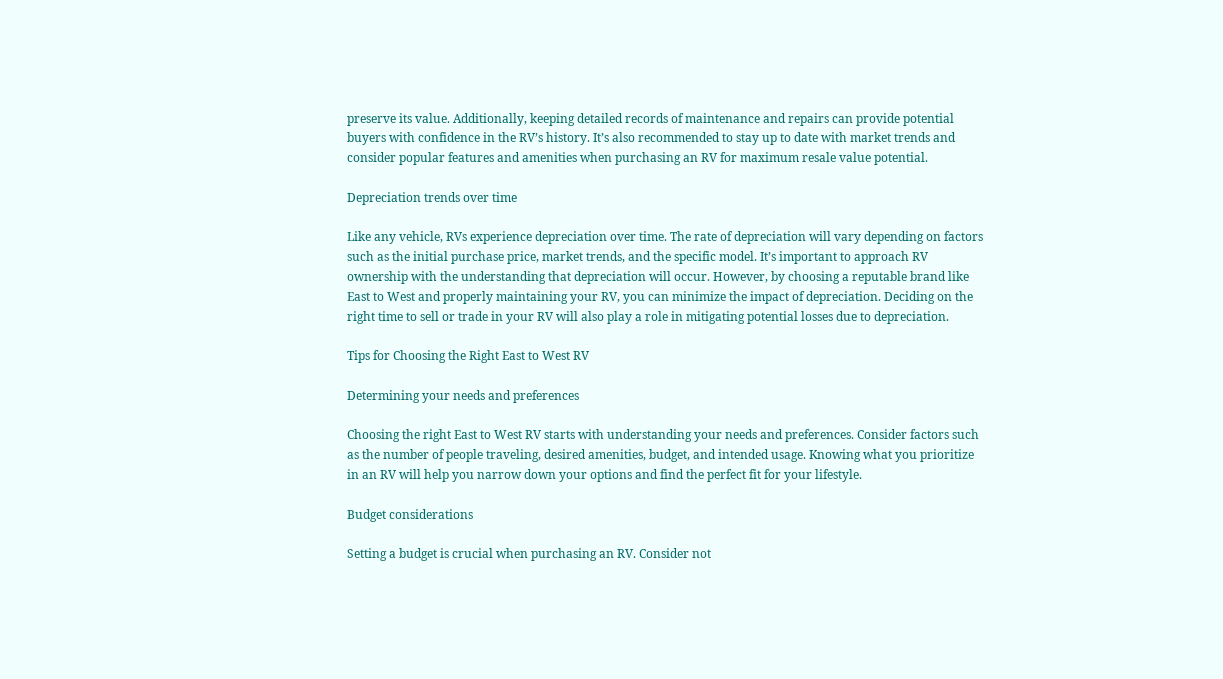preserve its value. Additionally, keeping detailed records of maintenance and repairs can provide potential buyers with confidence in the RV’s history. It’s also recommended to stay up to date with market trends and consider popular features and amenities when purchasing an RV for maximum resale value potential.

Depreciation trends over time

Like any vehicle, RVs experience depreciation over time. The rate of depreciation will vary depending on factors such as the initial purchase price, market trends, and the specific model. It’s important to approach RV ownership with the understanding that depreciation will occur. However, by choosing a reputable brand like East to West and properly maintaining your RV, you can minimize the impact of depreciation. Deciding on the right time to sell or trade in your RV will also play a role in mitigating potential losses due to depreciation.

Tips for Choosing the Right East to West RV

Determining your needs and preferences

Choosing the right East to West RV starts with understanding your needs and preferences. Consider factors such as the number of people traveling, desired amenities, budget, and intended usage. Knowing what you prioritize in an RV will help you narrow down your options and find the perfect fit for your lifestyle.

Budget considerations

Setting a budget is crucial when purchasing an RV. Consider not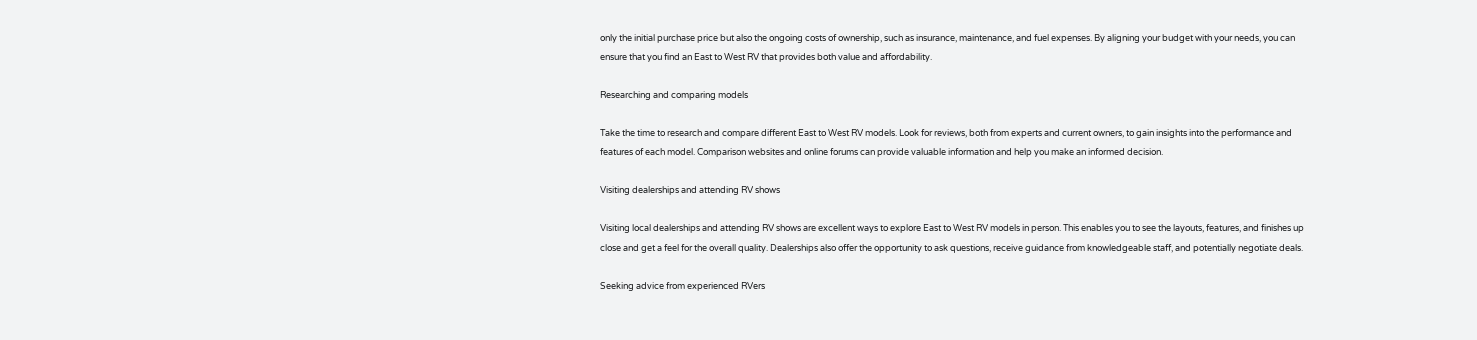only the initial purchase price but also the ongoing costs of ownership, such as insurance, maintenance, and fuel expenses. By aligning your budget with your needs, you can ensure that you find an East to West RV that provides both value and affordability.

Researching and comparing models

Take the time to research and compare different East to West RV models. Look for reviews, both from experts and current owners, to gain insights into the performance and features of each model. Comparison websites and online forums can provide valuable information and help you make an informed decision.

Visiting dealerships and attending RV shows

Visiting local dealerships and attending RV shows are excellent ways to explore East to West RV models in person. This enables you to see the layouts, features, and finishes up close and get a feel for the overall quality. Dealerships also offer the opportunity to ask questions, receive guidance from knowledgeable staff, and potentially negotiate deals.

Seeking advice from experienced RVers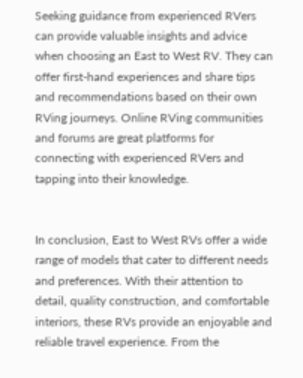Seeking guidance from experienced RVers can provide valuable insights and advice when choosing an East to West RV. They can offer first-hand experiences and share tips and recommendations based on their own RVing journeys. Online RVing communities and forums are great platforms for connecting with experienced RVers and tapping into their knowledge.


In conclusion, East to West RVs offer a wide range of models that cater to different needs and preferences. With their attention to detail, quality construction, and comfortable interiors, these RVs provide an enjoyable and reliable travel experience. From the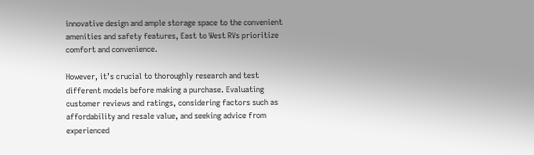innovative design and ample storage space to the convenient amenities and safety features, East to West RVs prioritize comfort and convenience.

However, it’s crucial to thoroughly research and test different models before making a purchase. Evaluating customer reviews and ratings, considering factors such as affordability and resale value, and seeking advice from experienced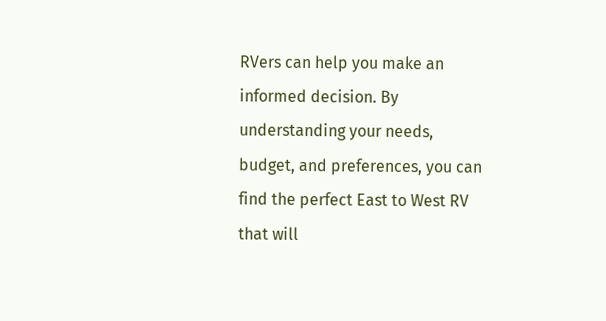RVers can help you make an informed decision. By understanding your needs, budget, and preferences, you can find the perfect East to West RV that will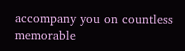accompany you on countless memorable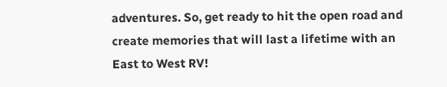adventures. So, get ready to hit the open road and create memories that will last a lifetime with an East to West RV!